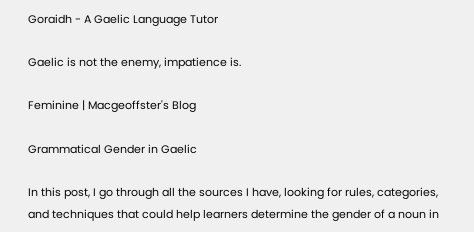Goraidh - A Gaelic Language Tutor

Gaelic is not the enemy, impatience is.

Feminine | Macgeoffster's Blog

Grammatical Gender in Gaelic

In this post, I go through all the sources I have, looking for rules, categories, and techniques that could help learners determine the gender of a noun in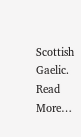Scottish Gaelic. Read More…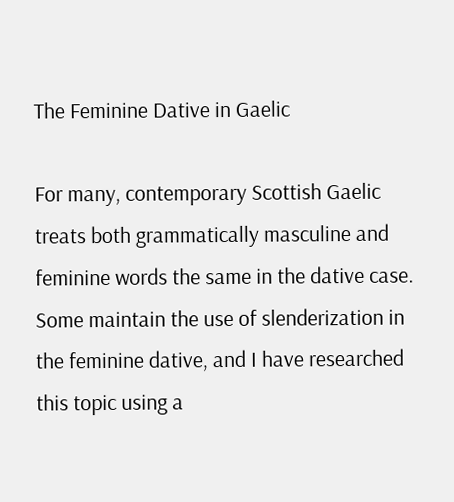The Feminine Dative in Gaelic

For many, contemporary Scottish Gaelic treats both grammatically masculine and feminine words the same in the dative case. Some maintain the use of slenderization in the feminine dative, and I have researched this topic using a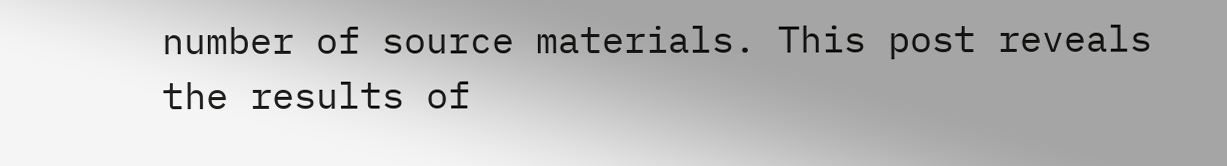number of source materials. This post reveals the results of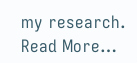my research. Read More…